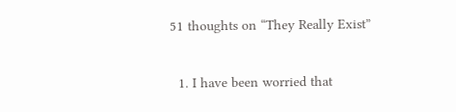51 thoughts on “They Really Exist”

  1. I have been worried that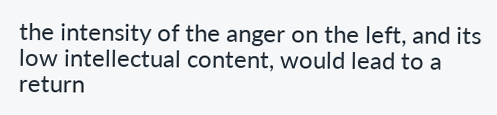the intensity of the anger on the left, and its low intellectual content, would lead to a return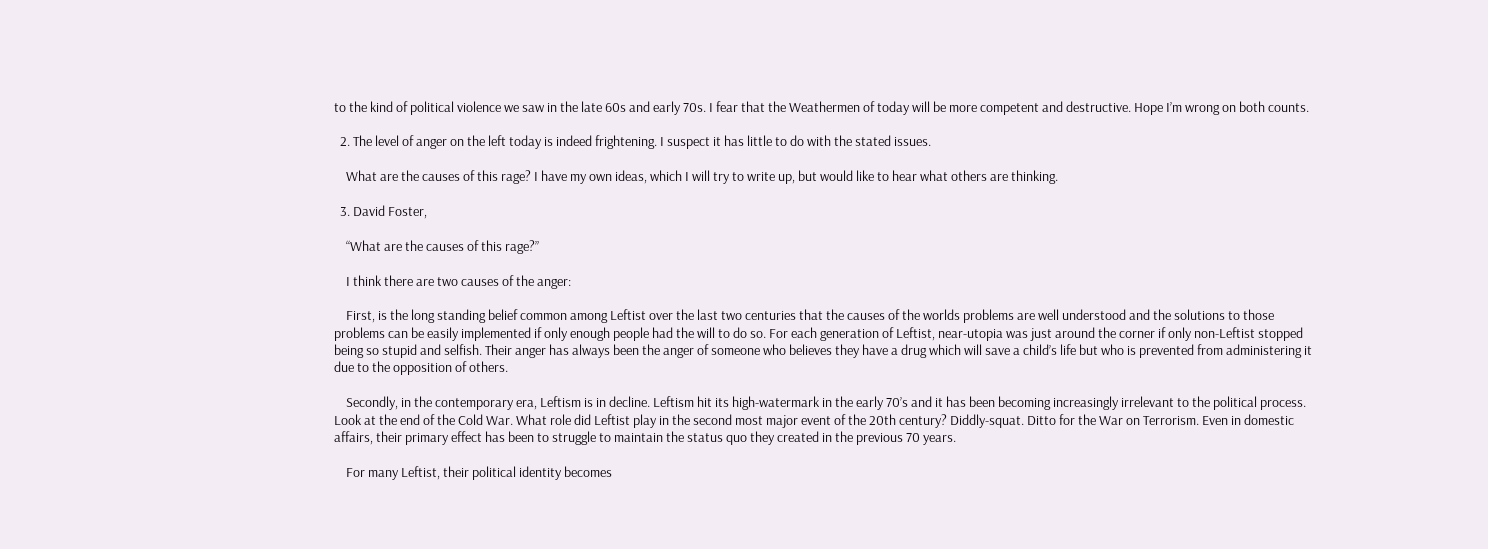to the kind of political violence we saw in the late 60s and early 70s. I fear that the Weathermen of today will be more competent and destructive. Hope I’m wrong on both counts.

  2. The level of anger on the left today is indeed frightening. I suspect it has little to do with the stated issues.

    What are the causes of this rage? I have my own ideas, which I will try to write up, but would like to hear what others are thinking.

  3. David Foster,

    “What are the causes of this rage?”

    I think there are two causes of the anger:

    First, is the long standing belief common among Leftist over the last two centuries that the causes of the worlds problems are well understood and the solutions to those problems can be easily implemented if only enough people had the will to do so. For each generation of Leftist, near-utopia was just around the corner if only non-Leftist stopped being so stupid and selfish. Their anger has always been the anger of someone who believes they have a drug which will save a child’s life but who is prevented from administering it due to the opposition of others.

    Secondly, in the contemporary era, Leftism is in decline. Leftism hit its high-watermark in the early 70’s and it has been becoming increasingly irrelevant to the political process. Look at the end of the Cold War. What role did Leftist play in the second most major event of the 20th century? Diddly-squat. Ditto for the War on Terrorism. Even in domestic affairs, their primary effect has been to struggle to maintain the status quo they created in the previous 70 years.

    For many Leftist, their political identity becomes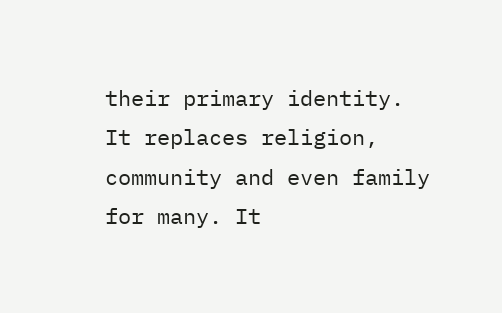their primary identity. It replaces religion, community and even family for many. It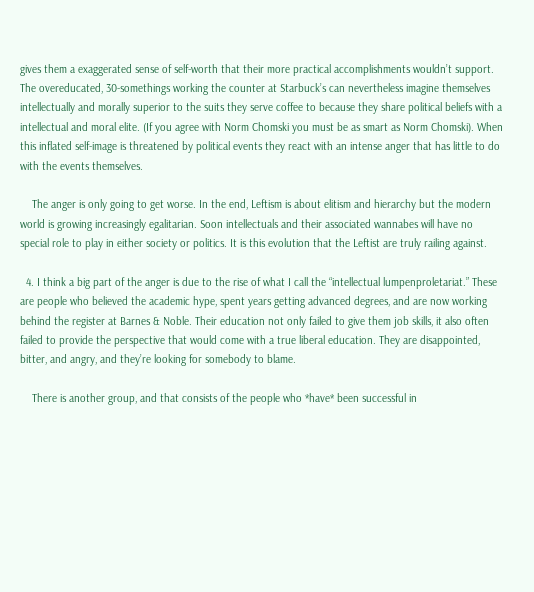gives them a exaggerated sense of self-worth that their more practical accomplishments wouldn’t support. The overeducated, 30-somethings working the counter at Starbuck’s can nevertheless imagine themselves intellectually and morally superior to the suits they serve coffee to because they share political beliefs with a intellectual and moral elite. (If you agree with Norm Chomski you must be as smart as Norm Chomski). When this inflated self-image is threatened by political events they react with an intense anger that has little to do with the events themselves.

    The anger is only going to get worse. In the end, Leftism is about elitism and hierarchy but the modern world is growing increasingly egalitarian. Soon intellectuals and their associated wannabes will have no special role to play in either society or politics. It is this evolution that the Leftist are truly railing against.

  4. I think a big part of the anger is due to the rise of what I call the “intellectual lumpenproletariat.” These are people who believed the academic hype, spent years getting advanced degrees, and are now working behind the register at Barnes & Noble. Their education not only failed to give them job skills, it also often failed to provide the perspective that would come with a true liberal education. They are disappointed, bitter, and angry, and they’re looking for somebody to blame.

    There is another group, and that consists of the people who *have* been successful in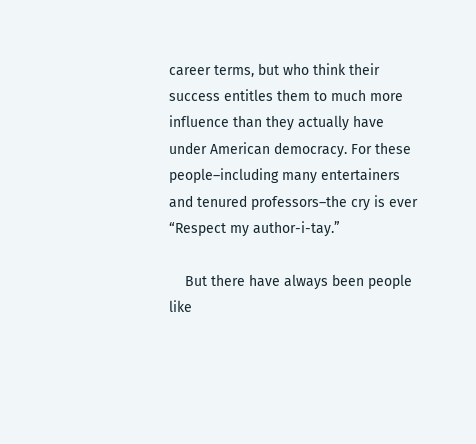career terms, but who think their success entitles them to much more influence than they actually have under American democracy. For these people–including many entertainers and tenured professors–the cry is ever “Respect my author-i-tay.”

    But there have always been people like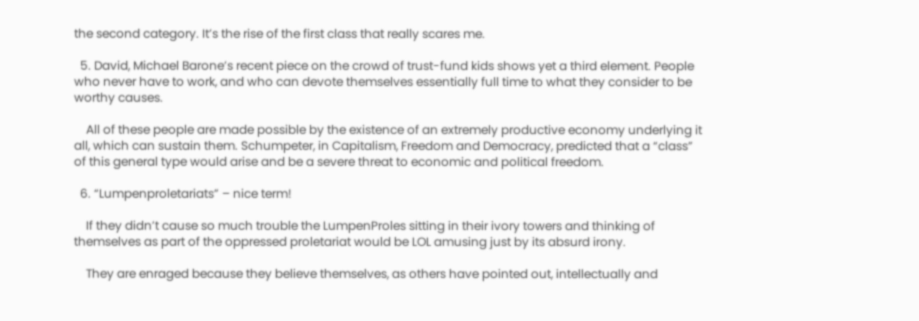the second category. It’s the rise of the first class that really scares me.

  5. David, Michael Barone’s recent piece on the crowd of trust-fund kids shows yet a third element. People who never have to work, and who can devote themselves essentially full time to what they consider to be worthy causes.

    All of these people are made possible by the existence of an extremely productive economy underlying it all, which can sustain them. Schumpeter, in Capitalism, Freedom and Democracy, predicted that a “class” of this general type would arise and be a severe threat to economic and political freedom.

  6. “Lumpenproletariats” – nice term!

    If they didn’t cause so much trouble the LumpenProles sitting in their ivory towers and thinking of themselves as part of the oppressed proletariat would be LOL amusing just by its absurd irony.

    They are enraged because they believe themselves, as others have pointed out, intellectually and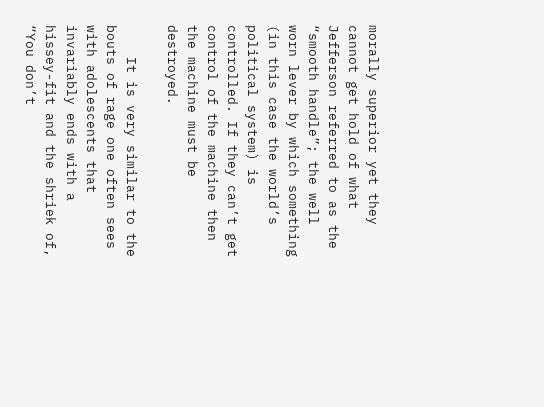morally superior yet they cannot get hold of what Jefferson referred to as the “smooth handle”; the well worn lever by which something (in this case the world’s political system) is controlled. If they can’t get control of the machine then the machine must be destroyed.

    It is very similar to the bouts of rage one often sees with adolescents that invariably ends with a hissey-fit and the shriek of, “You don’t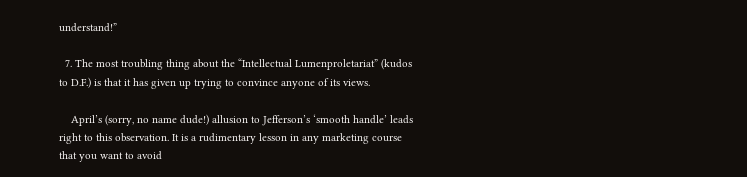understand!”

  7. The most troubling thing about the “Intellectual Lumenproletariat” (kudos to D.F.) is that it has given up trying to convince anyone of its views.

    April’s (sorry, no name dude!) allusion to Jefferson’s ‘smooth handle’ leads right to this observation. It is a rudimentary lesson in any marketing course that you want to avoid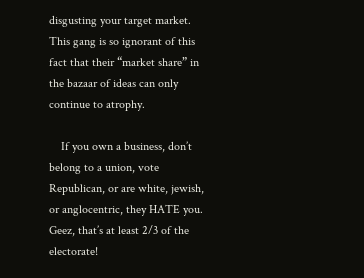disgusting your target market. This gang is so ignorant of this fact that their “market share” in the bazaar of ideas can only continue to atrophy.

    If you own a business, don’t belong to a union, vote Republican, or are white, jewish, or anglocentric, they HATE you. Geez, that’s at least 2/3 of the electorate!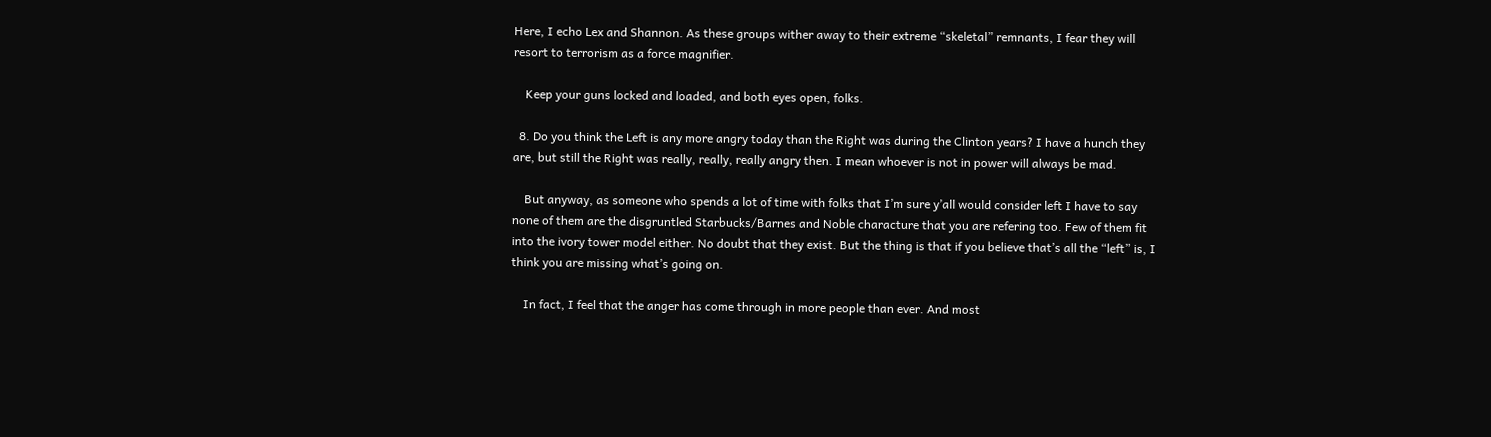Here, I echo Lex and Shannon. As these groups wither away to their extreme “skeletal” remnants, I fear they will resort to terrorism as a force magnifier.

    Keep your guns locked and loaded, and both eyes open, folks.

  8. Do you think the Left is any more angry today than the Right was during the Clinton years? I have a hunch they are, but still the Right was really, really, really angry then. I mean whoever is not in power will always be mad.

    But anyway, as someone who spends a lot of time with folks that I’m sure y’all would consider left I have to say none of them are the disgruntled Starbucks/Barnes and Noble characture that you are refering too. Few of them fit into the ivory tower model either. No doubt that they exist. But the thing is that if you believe that’s all the “left” is, I think you are missing what’s going on.

    In fact, I feel that the anger has come through in more people than ever. And most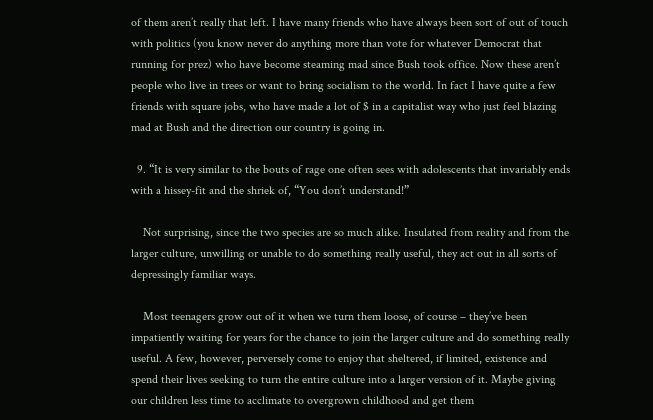of them aren’t really that left. I have many friends who have always been sort of out of touch with politics (you know never do anything more than vote for whatever Democrat that running for prez) who have become steaming mad since Bush took office. Now these aren’t people who live in trees or want to bring socialism to the world. In fact I have quite a few friends with square jobs, who have made a lot of $ in a capitalist way who just feel blazing mad at Bush and the direction our country is going in.

  9. “It is very similar to the bouts of rage one often sees with adolescents that invariably ends with a hissey-fit and the shriek of, “You don’t understand!”

    Not surprising, since the two species are so much alike. Insulated from reality and from the larger culture, unwilling or unable to do something really useful, they act out in all sorts of depressingly familiar ways.

    Most teenagers grow out of it when we turn them loose, of course – they’ve been impatiently waiting for years for the chance to join the larger culture and do something really useful. A few, however, perversely come to enjoy that sheltered, if limited, existence and spend their lives seeking to turn the entire culture into a larger version of it. Maybe giving our children less time to acclimate to overgrown childhood and get them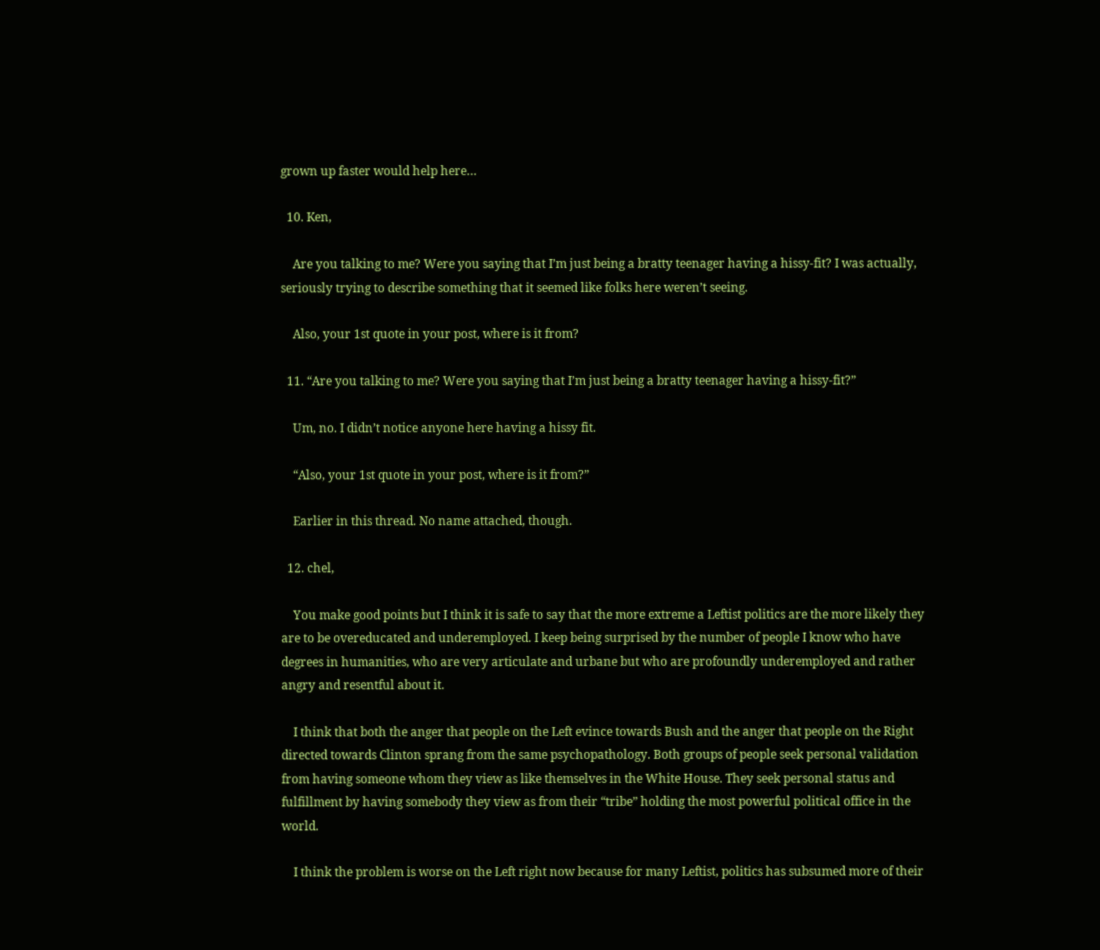grown up faster would help here…

  10. Ken,

    Are you talking to me? Were you saying that I’m just being a bratty teenager having a hissy-fit? I was actually, seriously trying to describe something that it seemed like folks here weren’t seeing.

    Also, your 1st quote in your post, where is it from?

  11. “Are you talking to me? Were you saying that I’m just being a bratty teenager having a hissy-fit?”

    Um, no. I didn’t notice anyone here having a hissy fit.

    “Also, your 1st quote in your post, where is it from?”

    Earlier in this thread. No name attached, though.

  12. chel,

    You make good points but I think it is safe to say that the more extreme a Leftist politics are the more likely they are to be overeducated and underemployed. I keep being surprised by the number of people I know who have degrees in humanities, who are very articulate and urbane but who are profoundly underemployed and rather angry and resentful about it.

    I think that both the anger that people on the Left evince towards Bush and the anger that people on the Right directed towards Clinton sprang from the same psychopathology. Both groups of people seek personal validation from having someone whom they view as like themselves in the White House. They seek personal status and fulfillment by having somebody they view as from their “tribe” holding the most powerful political office in the world.

    I think the problem is worse on the Left right now because for many Leftist, politics has subsumed more of their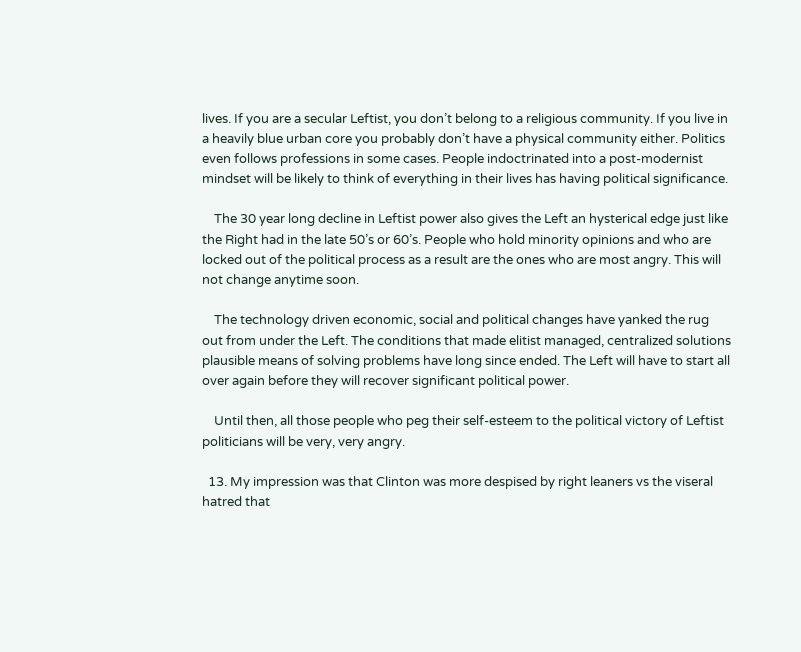lives. If you are a secular Leftist, you don’t belong to a religious community. If you live in a heavily blue urban core you probably don’t have a physical community either. Politics even follows professions in some cases. People indoctrinated into a post-modernist mindset will be likely to think of everything in their lives has having political significance.

    The 30 year long decline in Leftist power also gives the Left an hysterical edge just like the Right had in the late 50’s or 60’s. People who hold minority opinions and who are locked out of the political process as a result are the ones who are most angry. This will not change anytime soon.

    The technology driven economic, social and political changes have yanked the rug out from under the Left. The conditions that made elitist managed, centralized solutions plausible means of solving problems have long since ended. The Left will have to start all over again before they will recover significant political power.

    Until then, all those people who peg their self-esteem to the political victory of Leftist politicians will be very, very angry.

  13. My impression was that Clinton was more despised by right leaners vs the viseral hatred that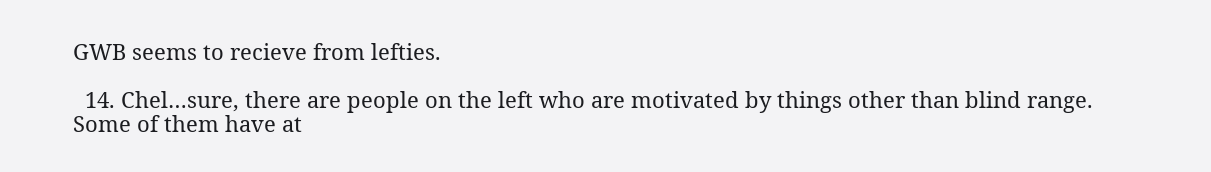GWB seems to recieve from lefties.

  14. Chel…sure, there are people on the left who are motivated by things other than blind range. Some of them have at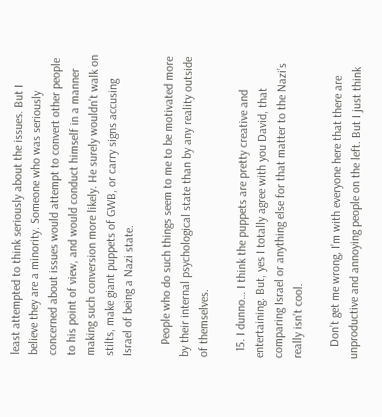least attempted to think seriously about the issues. But I believe they are a minority. Someone who was seriously concerned about issues would attempt to convert other people to his point of view, and would conduct himself in a manner making such conversion more likely. He surely wouldn’t walk on stilts, make giant puppets of GWB, or carry signs accusing Israel of being a Nazi state.

    People who do such things seem to me to be motivated more by their internal psychological state than by any reality outside of themselves.

  15. I dunno… I think the puppets are pretty creative and entertaining. But, yes I totally agree with you David, that comparing Israel or anything else for that matter to the Nazi’s really isn’t cool.

    Don’t get me wrong, I’m with everyone here that there are unproductive and annoying people on the left. But I just think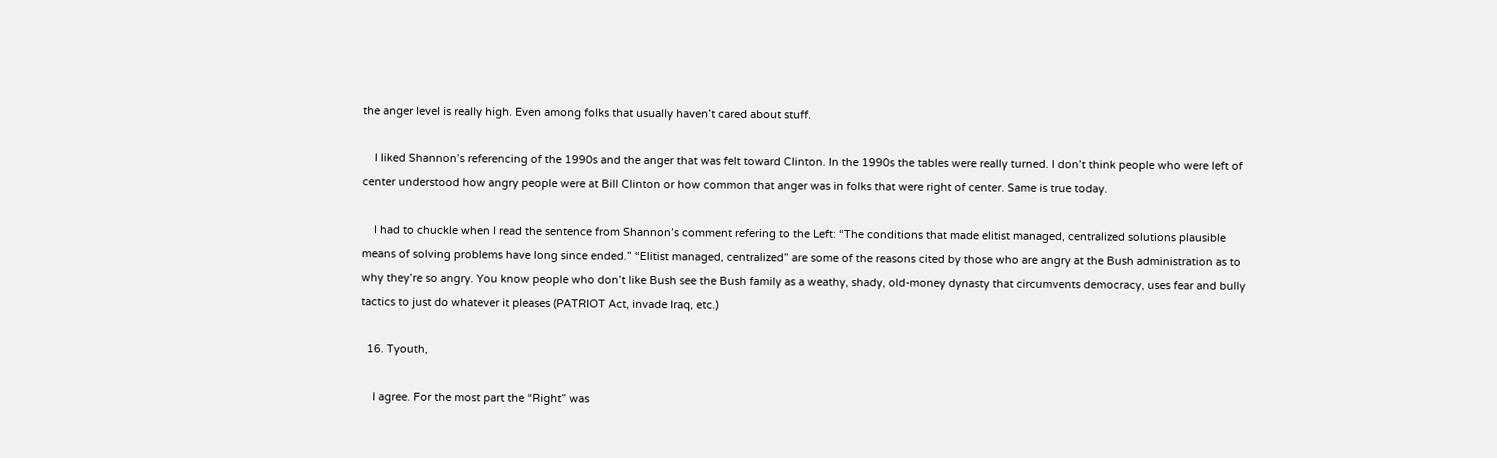the anger level is really high. Even among folks that usually haven’t cared about stuff.

    I liked Shannon’s referencing of the 1990s and the anger that was felt toward Clinton. In the 1990s the tables were really turned. I don’t think people who were left of center understood how angry people were at Bill Clinton or how common that anger was in folks that were right of center. Same is true today.

    I had to chuckle when I read the sentence from Shannon’s comment refering to the Left: “The conditions that made elitist managed, centralized solutions plausible means of solving problems have long since ended.” “Elitist managed, centralized” are some of the reasons cited by those who are angry at the Bush administration as to why they’re so angry. You know people who don’t like Bush see the Bush family as a weathy, shady, old-money dynasty that circumvents democracy, uses fear and bully tactics to just do whatever it pleases (PATRIOT Act, invade Iraq, etc.)

  16. Tyouth,

    I agree. For the most part the “Right” was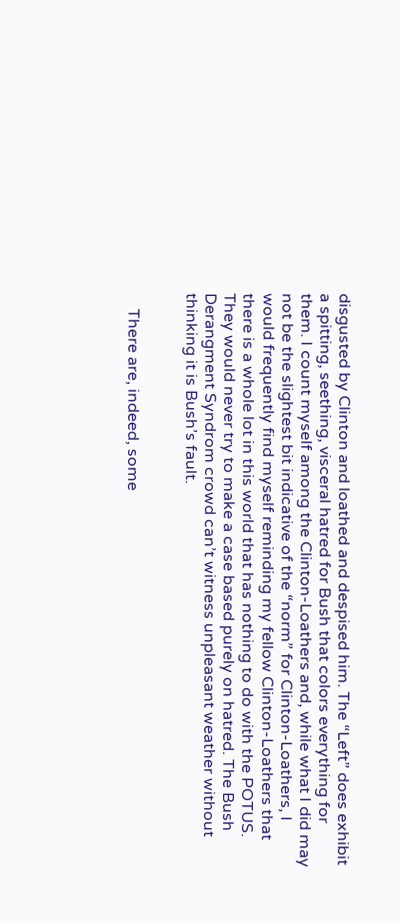disgusted by Clinton and loathed and despised him. The “Left” does exhibit a spitting, seething, visceral hatred for Bush that colors everything for them. I count myself among the Clinton-Loathers and, while what I did may not be the slightest bit indicative of the “norm” for Clinton-Loathers, I would frequently find myself reminding my fellow Clinton-Loathers that there is a whole lot in this world that has nothing to do with the POTUS. They would never try to make a case based purely on hatred. The Bush Derangment Syndrom crowd can’t witness unpleasant weather without thinking it is Bush’s fault.


    There are, indeed, some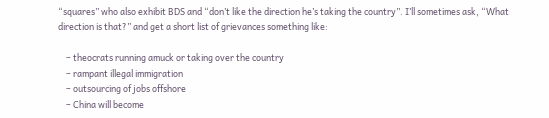“squares” who also exhibit BDS and “don’t like the direction he’s taking the country”. I’ll sometimes ask, “What direction is that?” and get a short list of grievances something like:

    – theocrats running amuck or taking over the country
    – rampant illegal immigration
    – outsourcing of jobs offshore
    – China will become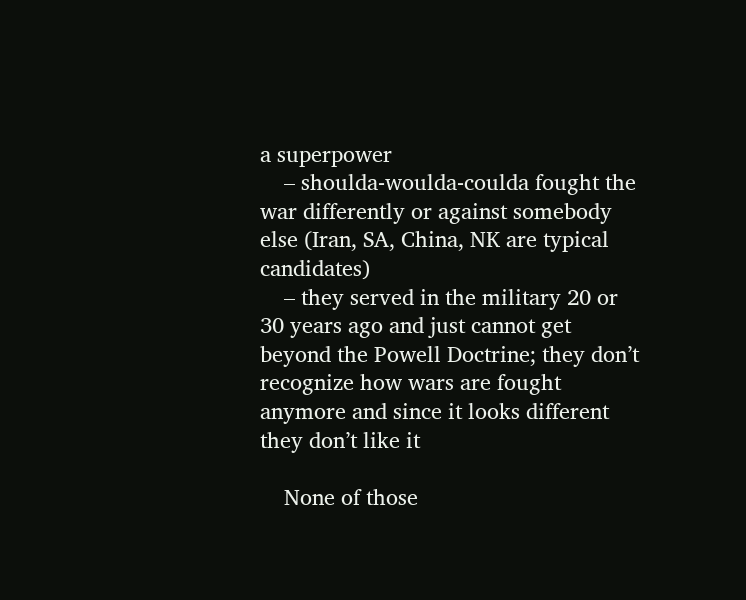a superpower
    – shoulda-woulda-coulda fought the war differently or against somebody else (Iran, SA, China, NK are typical candidates)
    – they served in the military 20 or 30 years ago and just cannot get beyond the Powell Doctrine; they don’t recognize how wars are fought anymore and since it looks different they don’t like it

    None of those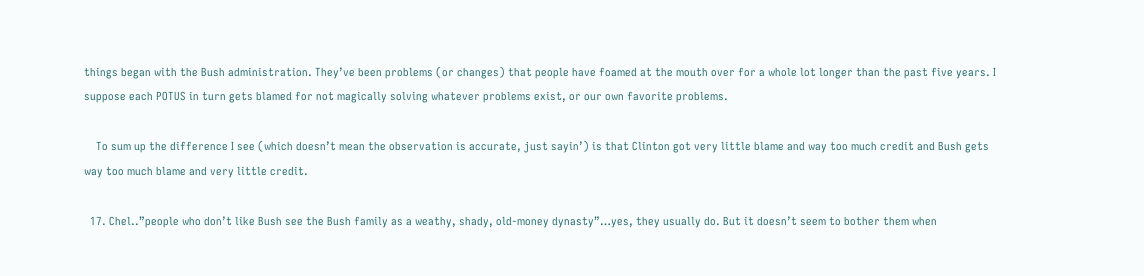things began with the Bush administration. They’ve been problems (or changes) that people have foamed at the mouth over for a whole lot longer than the past five years. I suppose each POTUS in turn gets blamed for not magically solving whatever problems exist, or our own favorite problems.

    To sum up the difference I see (which doesn’t mean the observation is accurate, just sayin’) is that Clinton got very little blame and way too much credit and Bush gets way too much blame and very little credit.

  17. Chel..”people who don’t like Bush see the Bush family as a weathy, shady, old-money dynasty”…yes, they usually do. But it doesn’t seem to bother them when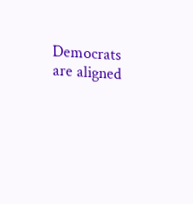Democrats are aligned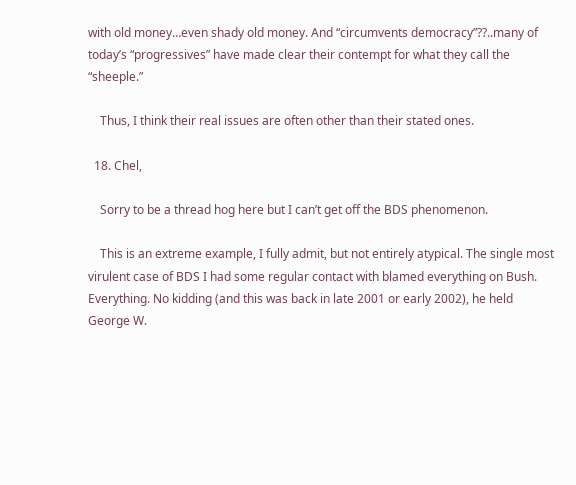with old money…even shady old money. And “circumvents democracy”??..many of today’s “progressives” have made clear their contempt for what they call the “sheeple.”

    Thus, I think their real issues are often other than their stated ones.

  18. Chel,

    Sorry to be a thread hog here but I can’t get off the BDS phenomenon.

    This is an extreme example, I fully admit, but not entirely atypical. The single most virulent case of BDS I had some regular contact with blamed everything on Bush. Everything. No kidding (and this was back in late 2001 or early 2002), he held George W.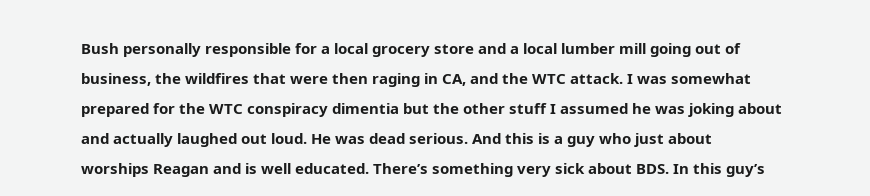Bush personally responsible for a local grocery store and a local lumber mill going out of business, the wildfires that were then raging in CA, and the WTC attack. I was somewhat prepared for the WTC conspiracy dimentia but the other stuff I assumed he was joking about and actually laughed out loud. He was dead serious. And this is a guy who just about worships Reagan and is well educated. There’s something very sick about BDS. In this guy’s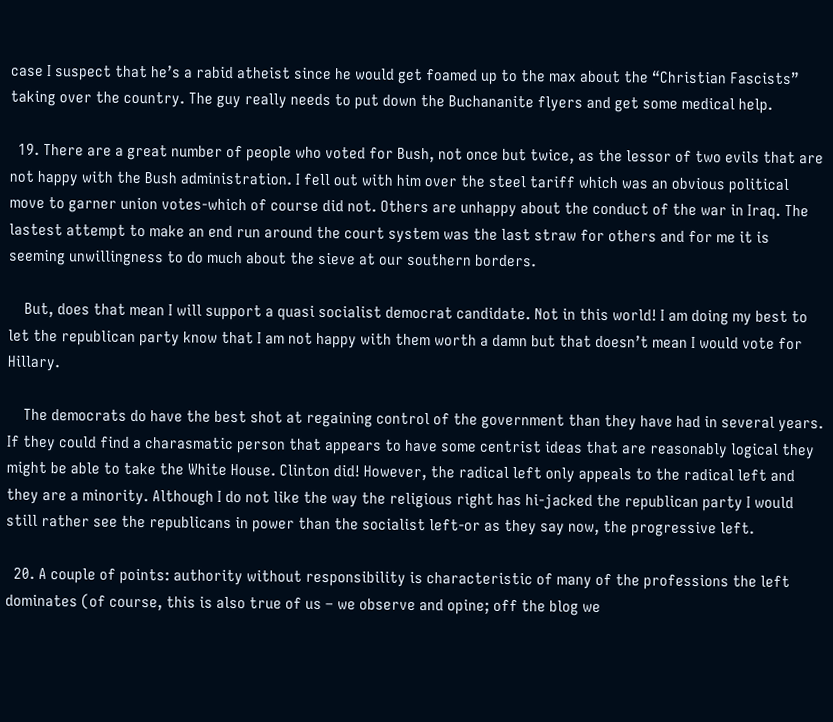case I suspect that he’s a rabid atheist since he would get foamed up to the max about the “Christian Fascists” taking over the country. The guy really needs to put down the Buchananite flyers and get some medical help.

  19. There are a great number of people who voted for Bush, not once but twice, as the lessor of two evils that are not happy with the Bush administration. I fell out with him over the steel tariff which was an obvious political move to garner union votes-which of course did not. Others are unhappy about the conduct of the war in Iraq. The lastest attempt to make an end run around the court system was the last straw for others and for me it is seeming unwillingness to do much about the sieve at our southern borders.

    But, does that mean I will support a quasi socialist democrat candidate. Not in this world! I am doing my best to let the republican party know that I am not happy with them worth a damn but that doesn’t mean I would vote for Hillary.

    The democrats do have the best shot at regaining control of the government than they have had in several years. If they could find a charasmatic person that appears to have some centrist ideas that are reasonably logical they might be able to take the White House. Clinton did! However, the radical left only appeals to the radical left and they are a minority. Although I do not like the way the religious right has hi-jacked the republican party I would still rather see the republicans in power than the socialist left-or as they say now, the progressive left.

  20. A couple of points: authority without responsibility is characteristic of many of the professions the left dominates (of course, this is also true of us – we observe and opine; off the blog we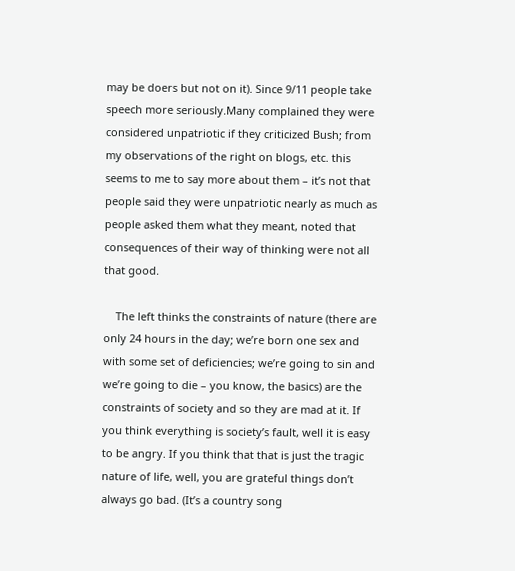may be doers but not on it). Since 9/11 people take speech more seriously.Many complained they were considered unpatriotic if they criticized Bush; from my observations of the right on blogs, etc. this seems to me to say more about them – it’s not that people said they were unpatriotic nearly as much as people asked them what they meant, noted that consequences of their way of thinking were not all that good.

    The left thinks the constraints of nature (there are only 24 hours in the day; we’re born one sex and with some set of deficiencies; we’re going to sin and we’re going to die – you know, the basics) are the constraints of society and so they are mad at it. If you think everything is society’s fault, well it is easy to be angry. If you think that that is just the tragic nature of life, well, you are grateful things don’t always go bad. (It’s a country song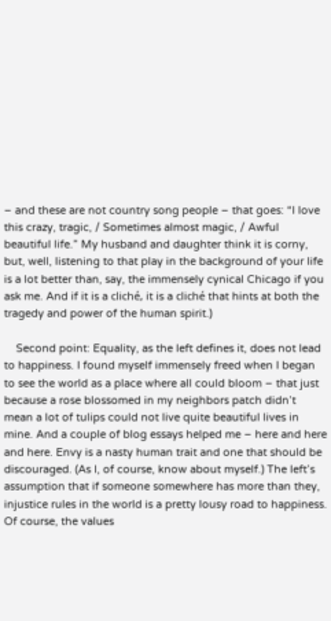– and these are not country song people – that goes: “I love this crazy, tragic, / Sometimes almost magic, / Awful beautiful life.” My husband and daughter think it is corny, but, well, listening to that play in the background of your life is a lot better than, say, the immensely cynical Chicago if you ask me. And if it is a cliché, it is a cliché that hints at both the tragedy and power of the human spirit.)

    Second point: Equality, as the left defines it, does not lead to happiness. I found myself immensely freed when I began to see the world as a place where all could bloom – that just because a rose blossomed in my neighbors patch didn’t mean a lot of tulips could not live quite beautiful lives in mine. And a couple of blog essays helped me – here and here and here. Envy is a nasty human trait and one that should be discouraged. (As I, of course, know about myself.) The left’s assumption that if someone somewhere has more than they, injustice rules in the world is a pretty lousy road to happiness. Of course, the values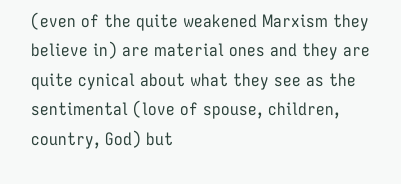(even of the quite weakened Marxism they believe in) are material ones and they are quite cynical about what they see as the sentimental (love of spouse, children, country, God) but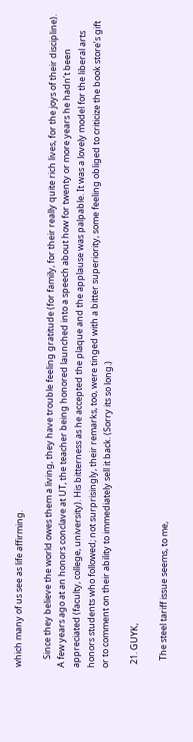which many of us see as life affirming.

    Since they believe the world owes them a living, they have trouble feeling gratitude (for family, for their really quite rich lives, for the joys of their discipline). A few years ago at an honors conclave at UT, the teacher being honored launched into a speech about how for twenty or more years he hadn’t been appreciated (faculty, college, university). His bitterness as he accepted the plaque and the applause was palpable. It was a lovely model for the liberal arts honors students who followed; not surprisingly, their remarks, too, were tinged with a bitter superiority, some feeling obliged to criticize the book store’s gift or to comment on their ability to immediately sell it back. (Sorry its so long.)

  21. GUYK,

    The steel tariff issue seems, to me,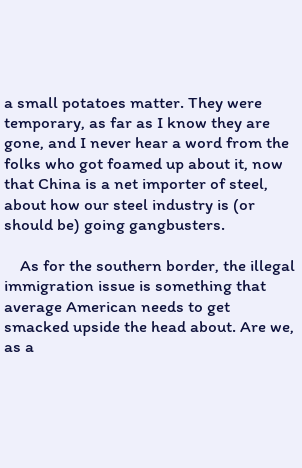a small potatoes matter. They were temporary, as far as I know they are gone, and I never hear a word from the folks who got foamed up about it, now that China is a net importer of steel, about how our steel industry is (or should be) going gangbusters.

    As for the southern border, the illegal immigration issue is something that average American needs to get smacked upside the head about. Are we, as a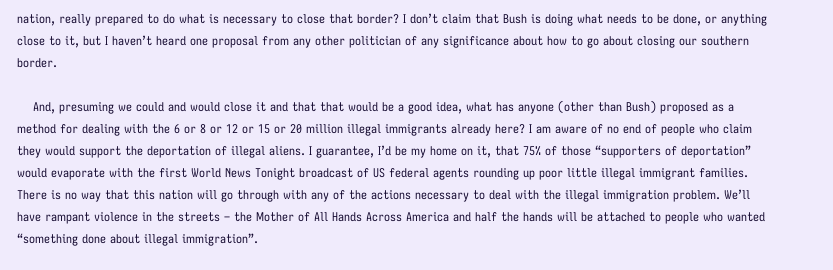nation, really prepared to do what is necessary to close that border? I don’t claim that Bush is doing what needs to be done, or anything close to it, but I haven’t heard one proposal from any other politician of any significance about how to go about closing our southern border.

    And, presuming we could and would close it and that that would be a good idea, what has anyone (other than Bush) proposed as a method for dealing with the 6 or 8 or 12 or 15 or 20 million illegal immigrants already here? I am aware of no end of people who claim they would support the deportation of illegal aliens. I guarantee, I’d be my home on it, that 75% of those “supporters of deportation” would evaporate with the first World News Tonight broadcast of US federal agents rounding up poor little illegal immigrant families. There is no way that this nation will go through with any of the actions necessary to deal with the illegal immigration problem. We’ll have rampant violence in the streets – the Mother of All Hands Across America and half the hands will be attached to people who wanted “something done about illegal immigration”.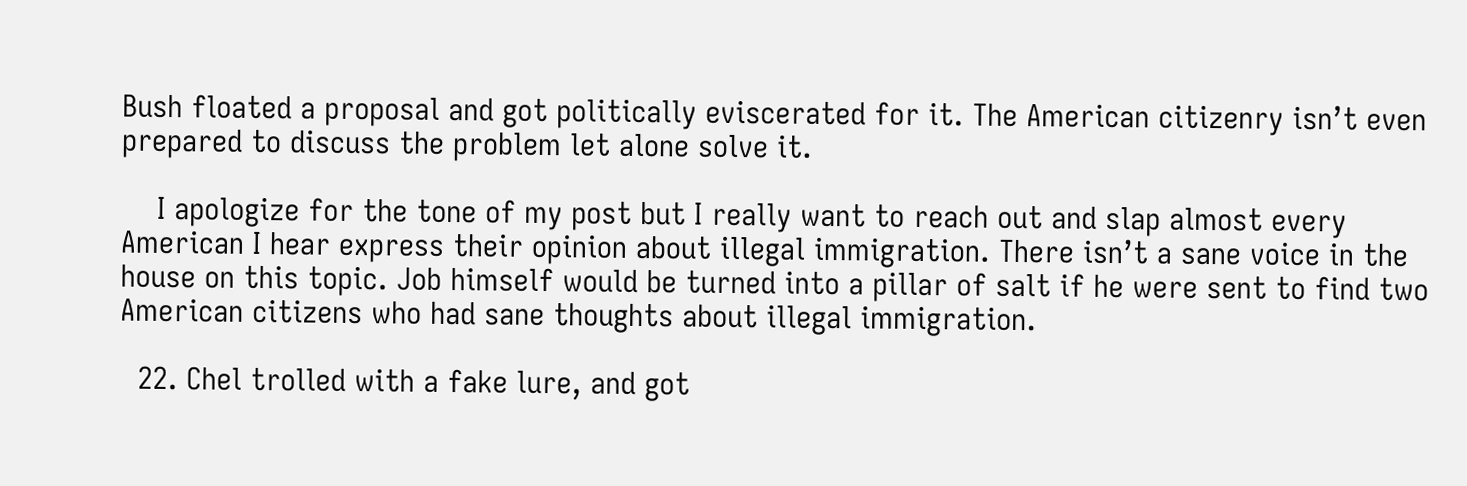Bush floated a proposal and got politically eviscerated for it. The American citizenry isn’t even prepared to discuss the problem let alone solve it.

    I apologize for the tone of my post but I really want to reach out and slap almost every American I hear express their opinion about illegal immigration. There isn’t a sane voice in the house on this topic. Job himself would be turned into a pillar of salt if he were sent to find two American citizens who had sane thoughts about illegal immigration.

  22. Chel trolled with a fake lure, and got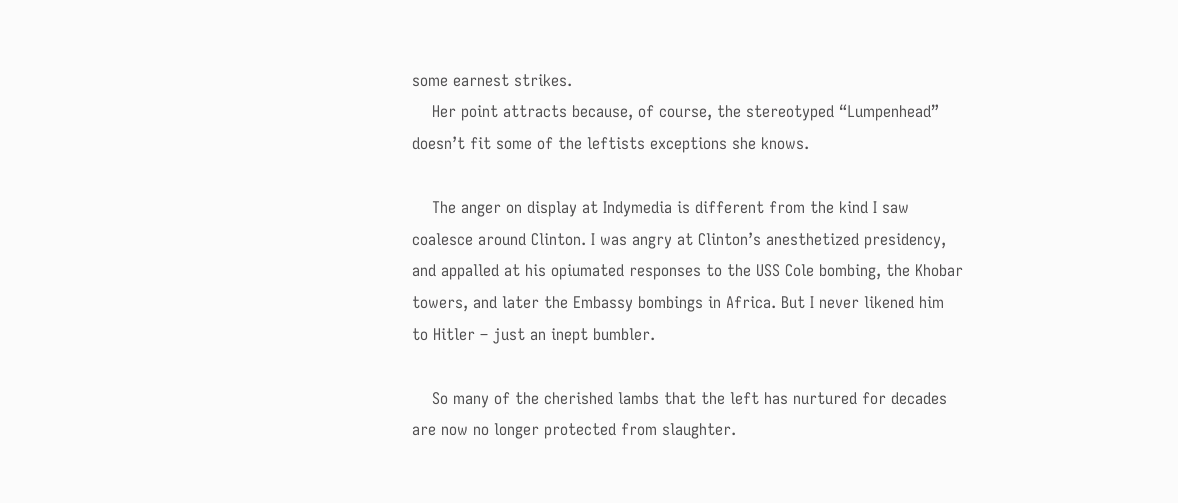some earnest strikes.
    Her point attracts because, of course, the stereotyped “Lumpenhead” doesn’t fit some of the leftists exceptions she knows.

    The anger on display at Indymedia is different from the kind I saw coalesce around Clinton. I was angry at Clinton’s anesthetized presidency, and appalled at his opiumated responses to the USS Cole bombing, the Khobar towers, and later the Embassy bombings in Africa. But I never likened him to Hitler – just an inept bumbler.

    So many of the cherished lambs that the left has nurtured for decades are now no longer protected from slaughter.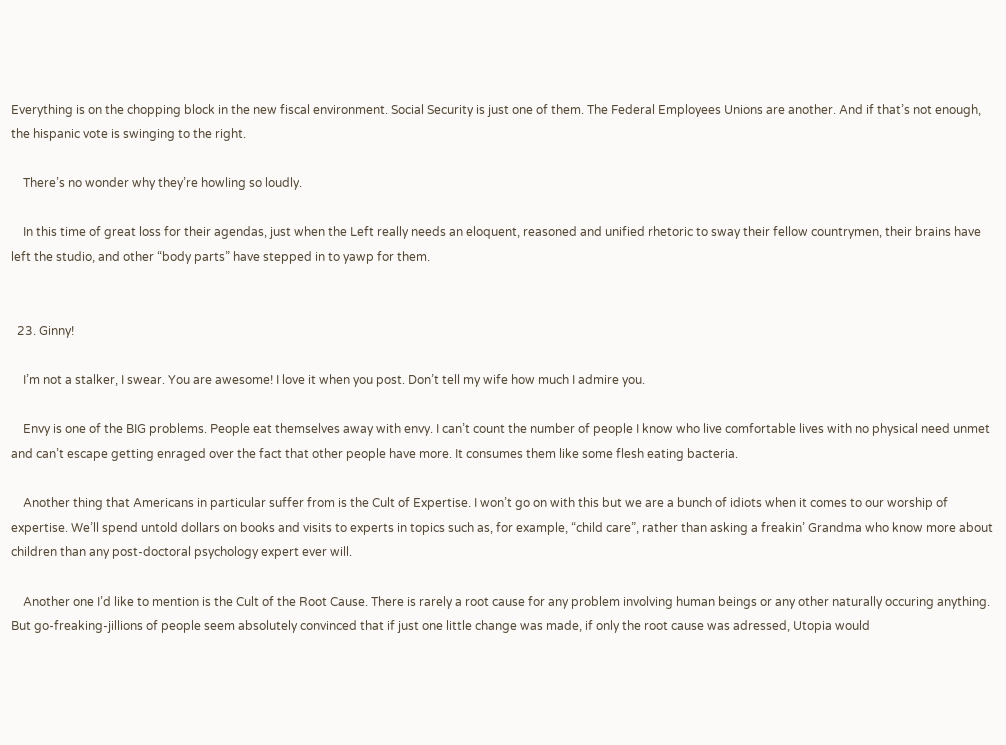Everything is on the chopping block in the new fiscal environment. Social Security is just one of them. The Federal Employees Unions are another. And if that’s not enough, the hispanic vote is swinging to the right.

    There’s no wonder why they’re howling so loudly.

    In this time of great loss for their agendas, just when the Left really needs an eloquent, reasoned and unified rhetoric to sway their fellow countrymen, their brains have left the studio, and other “body parts” have stepped in to yawp for them.


  23. Ginny!

    I’m not a stalker, I swear. You are awesome! I love it when you post. Don’t tell my wife how much I admire you.

    Envy is one of the BIG problems. People eat themselves away with envy. I can’t count the number of people I know who live comfortable lives with no physical need unmet and can’t escape getting enraged over the fact that other people have more. It consumes them like some flesh eating bacteria.

    Another thing that Americans in particular suffer from is the Cult of Expertise. I won’t go on with this but we are a bunch of idiots when it comes to our worship of expertise. We’ll spend untold dollars on books and visits to experts in topics such as, for example, “child care”, rather than asking a freakin’ Grandma who know more about children than any post-doctoral psychology expert ever will.

    Another one I’d like to mention is the Cult of the Root Cause. There is rarely a root cause for any problem involving human beings or any other naturally occuring anything. But go-freaking-jillions of people seem absolutely convinced that if just one little change was made, if only the root cause was adressed, Utopia would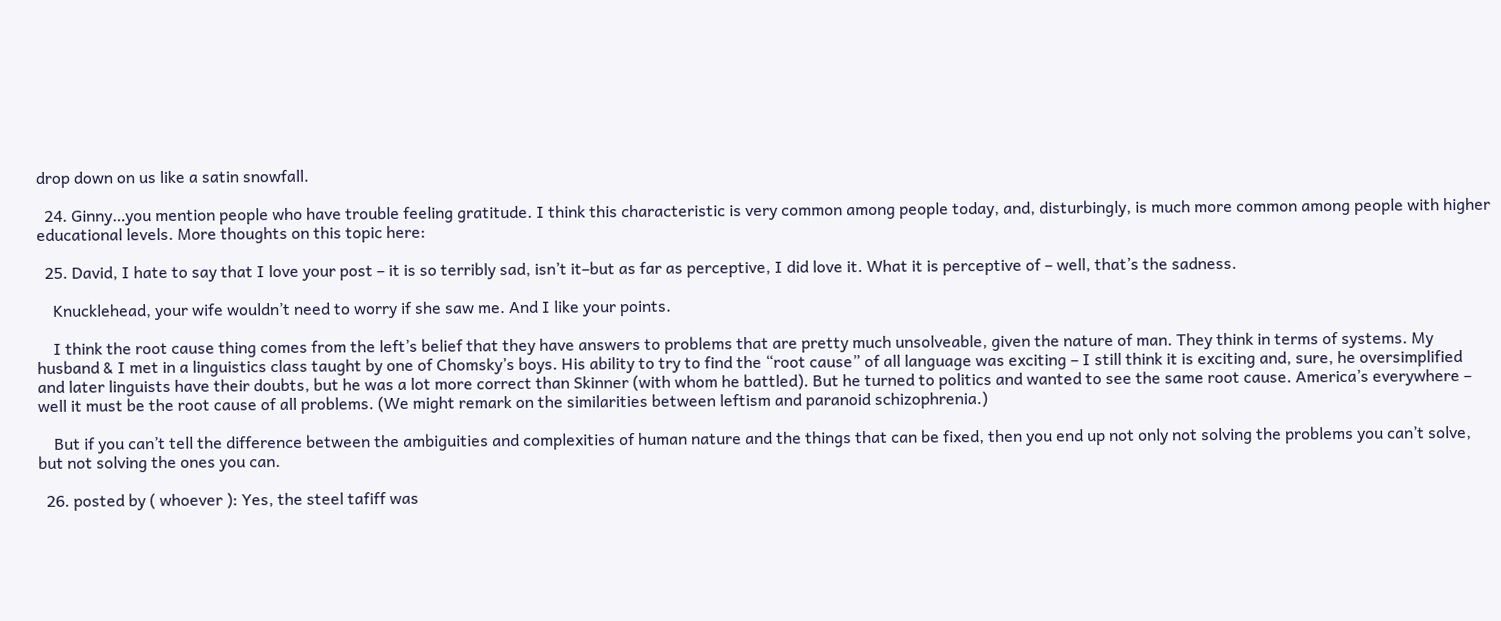drop down on us like a satin snowfall.

  24. Ginny…you mention people who have trouble feeling gratitude. I think this characteristic is very common among people today, and, disturbingly, is much more common among people with higher educational levels. More thoughts on this topic here:

  25. David, I hate to say that I love your post – it is so terribly sad, isn’t it–but as far as perceptive, I did love it. What it is perceptive of – well, that’s the sadness.

    Knucklehead, your wife wouldn’t need to worry if she saw me. And I like your points.

    I think the root cause thing comes from the left’s belief that they have answers to problems that are pretty much unsolveable, given the nature of man. They think in terms of systems. My husband & I met in a linguistics class taught by one of Chomsky’s boys. His ability to try to find the “root cause” of all language was exciting – I still think it is exciting and, sure, he oversimplified and later linguists have their doubts, but he was a lot more correct than Skinner (with whom he battled). But he turned to politics and wanted to see the same root cause. America’s everywhere – well it must be the root cause of all problems. (We might remark on the similarities between leftism and paranoid schizophrenia.)

    But if you can’t tell the difference between the ambiguities and complexities of human nature and the things that can be fixed, then you end up not only not solving the problems you can’t solve, but not solving the ones you can.

  26. posted by ( whoever ): Yes, the steel tafiff was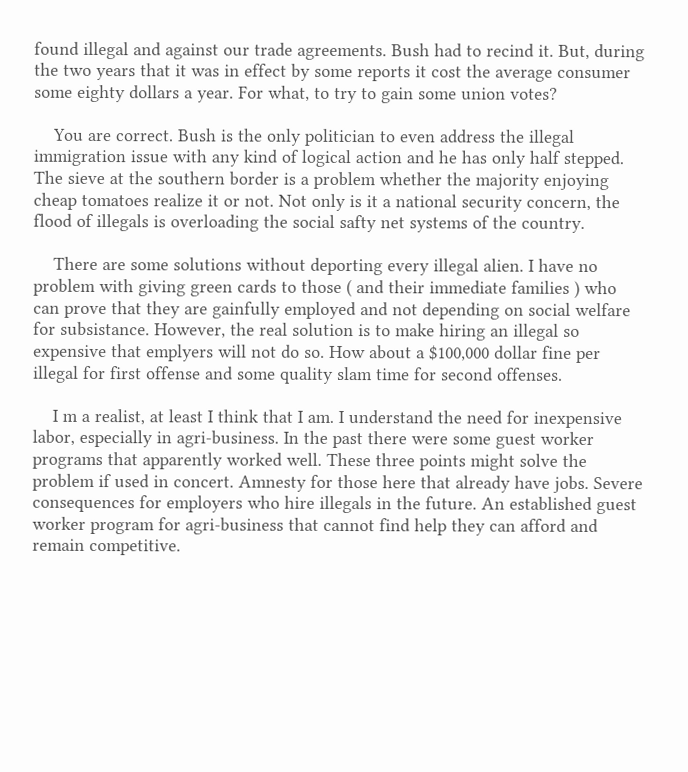found illegal and against our trade agreements. Bush had to recind it. But, during the two years that it was in effect by some reports it cost the average consumer some eighty dollars a year. For what, to try to gain some union votes?

    You are correct. Bush is the only politician to even address the illegal immigration issue with any kind of logical action and he has only half stepped. The sieve at the southern border is a problem whether the majority enjoying cheap tomatoes realize it or not. Not only is it a national security concern, the flood of illegals is overloading the social safty net systems of the country.

    There are some solutions without deporting every illegal alien. I have no problem with giving green cards to those ( and their immediate families ) who can prove that they are gainfully employed and not depending on social welfare for subsistance. However, the real solution is to make hiring an illegal so expensive that emplyers will not do so. How about a $100,000 dollar fine per illegal for first offense and some quality slam time for second offenses.

    I m a realist, at least I think that I am. I understand the need for inexpensive labor, especially in agri-business. In the past there were some guest worker programs that apparently worked well. These three points might solve the problem if used in concert. Amnesty for those here that already have jobs. Severe consequences for employers who hire illegals in the future. An established guest worker program for agri-business that cannot find help they can afford and remain competitive.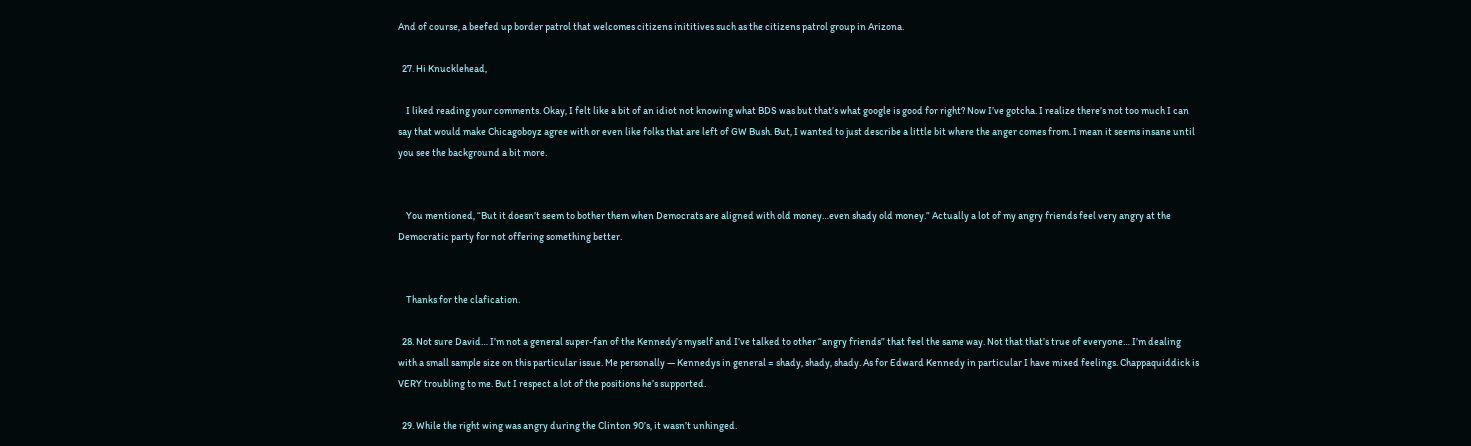And of course, a beefed up border patrol that welcomes citizens inititives such as the citizens patrol group in Arizona.

  27. Hi Knucklehead,

    I liked reading your comments. Okay, I felt like a bit of an idiot not knowing what BDS was but that’s what google is good for right? Now I’ve gotcha. I realize there’s not too much I can say that would make Chicagoboyz agree with or even like folks that are left of GW Bush. But, I wanted to just describe a little bit where the anger comes from. I mean it seems insane until you see the background a bit more.


    You mentioned, “But it doesn’t seem to bother them when Democrats are aligned with old money…even shady old money.” Actually a lot of my angry friends feel very angry at the Democratic party for not offering something better.


    Thanks for the clafication.

  28. Not sure David… I’m not a general super-fan of the Kennedy’s myself and I’ve talked to other “angry friends” that feel the same way. Not that that’s true of everyone… I’m dealing with a small sample size on this particular issue. Me personally — Kennedys in general = shady, shady, shady. As for Edward Kennedy in particular I have mixed feelings. Chappaquiddick is VERY troubling to me. But I respect a lot of the positions he’s supported.

  29. While the right wing was angry during the Clinton 90’s, it wasn’t unhinged.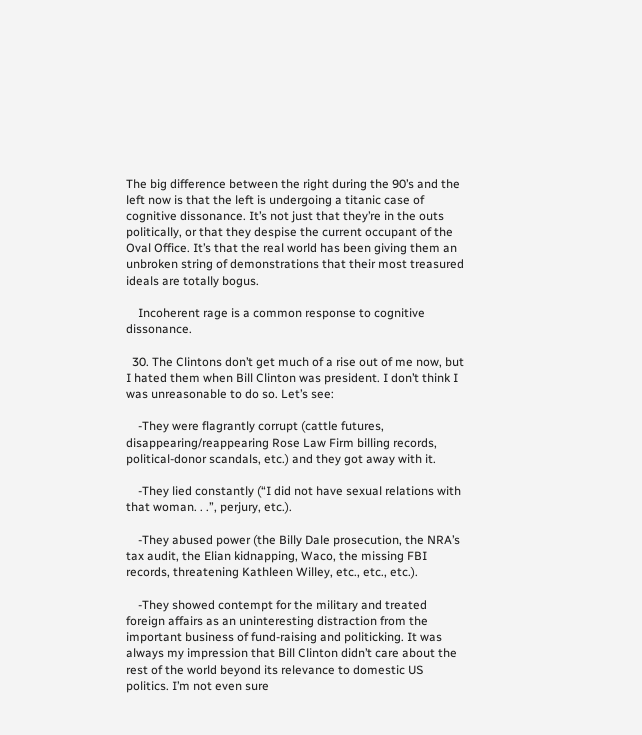The big difference between the right during the 90’s and the left now is that the left is undergoing a titanic case of cognitive dissonance. It’s not just that they’re in the outs politically, or that they despise the current occupant of the Oval Office. It’s that the real world has been giving them an unbroken string of demonstrations that their most treasured ideals are totally bogus.

    Incoherent rage is a common response to cognitive dissonance.

  30. The Clintons don’t get much of a rise out of me now, but I hated them when Bill Clinton was president. I don’t think I was unreasonable to do so. Let’s see:

    -They were flagrantly corrupt (cattle futures, disappearing/reappearing Rose Law Firm billing records, political-donor scandals, etc.) and they got away with it.

    -They lied constantly (“I did not have sexual relations with that woman. . .”, perjury, etc.).

    -They abused power (the Billy Dale prosecution, the NRA’s tax audit, the Elian kidnapping, Waco, the missing FBI records, threatening Kathleen Willey, etc., etc., etc.).

    -They showed contempt for the military and treated foreign affairs as an uninteresting distraction from the important business of fund-raising and politicking. It was always my impression that Bill Clinton didn’t care about the rest of the world beyond its relevance to domestic US politics. I’m not even sure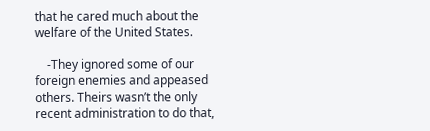that he cared much about the welfare of the United States.

    -They ignored some of our foreign enemies and appeased others. Theirs wasn’t the only recent administration to do that,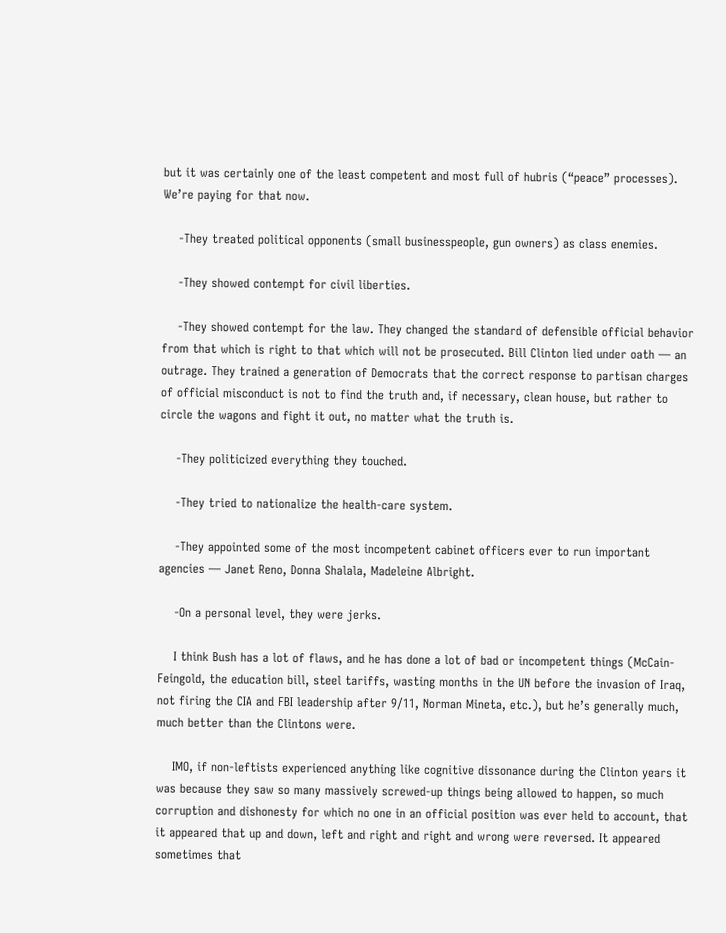but it was certainly one of the least competent and most full of hubris (“peace” processes). We’re paying for that now.

    -They treated political opponents (small businesspeople, gun owners) as class enemies.

    -They showed contempt for civil liberties.

    -They showed contempt for the law. They changed the standard of defensible official behavior from that which is right to that which will not be prosecuted. Bill Clinton lied under oath — an outrage. They trained a generation of Democrats that the correct response to partisan charges of official misconduct is not to find the truth and, if necessary, clean house, but rather to circle the wagons and fight it out, no matter what the truth is.

    -They politicized everything they touched.

    -They tried to nationalize the health-care system.

    -They appointed some of the most incompetent cabinet officers ever to run important agencies — Janet Reno, Donna Shalala, Madeleine Albright.

    -On a personal level, they were jerks.

    I think Bush has a lot of flaws, and he has done a lot of bad or incompetent things (McCain-Feingold, the education bill, steel tariffs, wasting months in the UN before the invasion of Iraq, not firing the CIA and FBI leadership after 9/11, Norman Mineta, etc.), but he’s generally much, much better than the Clintons were.

    IMO, if non-leftists experienced anything like cognitive dissonance during the Clinton years it was because they saw so many massively screwed-up things being allowed to happen, so much corruption and dishonesty for which no one in an official position was ever held to account, that it appeared that up and down, left and right and right and wrong were reversed. It appeared sometimes that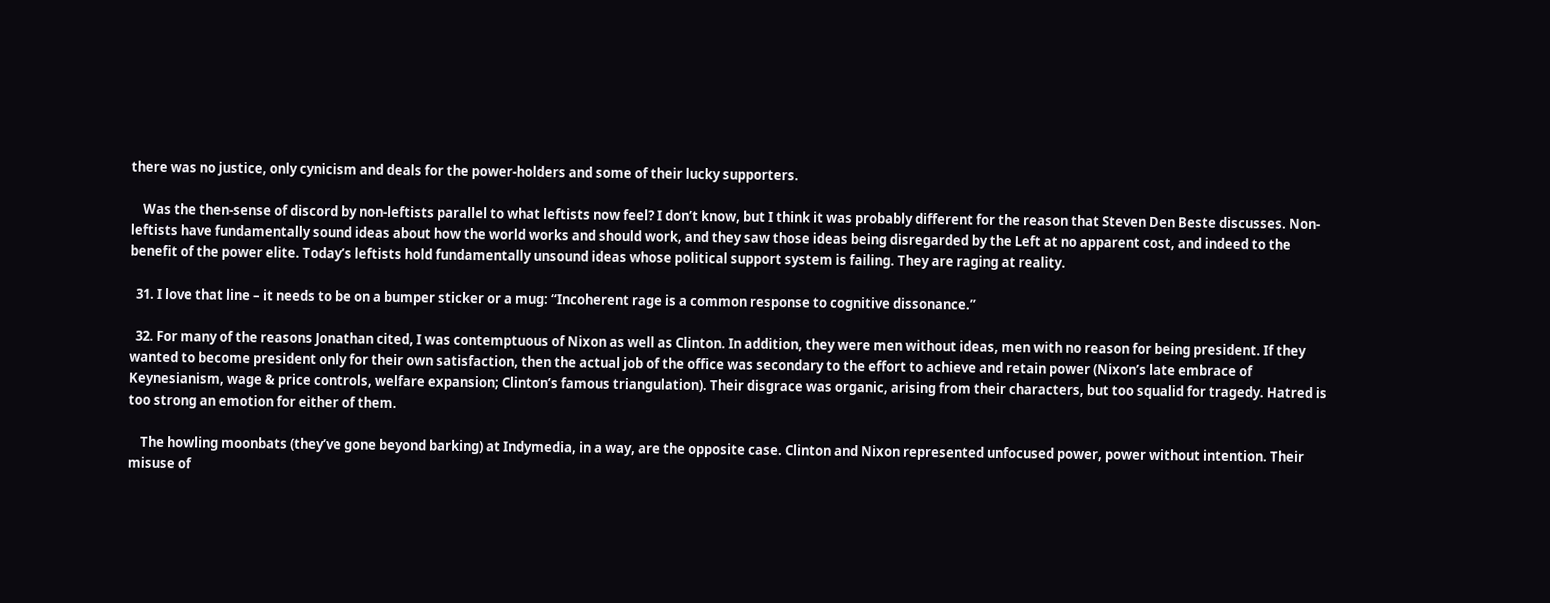there was no justice, only cynicism and deals for the power-holders and some of their lucky supporters.

    Was the then-sense of discord by non-leftists parallel to what leftists now feel? I don’t know, but I think it was probably different for the reason that Steven Den Beste discusses. Non-leftists have fundamentally sound ideas about how the world works and should work, and they saw those ideas being disregarded by the Left at no apparent cost, and indeed to the benefit of the power elite. Today’s leftists hold fundamentally unsound ideas whose political support system is failing. They are raging at reality.

  31. I love that line – it needs to be on a bumper sticker or a mug: “Incoherent rage is a common response to cognitive dissonance.”

  32. For many of the reasons Jonathan cited, I was contemptuous of Nixon as well as Clinton. In addition, they were men without ideas, men with no reason for being president. If they wanted to become president only for their own satisfaction, then the actual job of the office was secondary to the effort to achieve and retain power (Nixon’s late embrace of Keynesianism, wage & price controls, welfare expansion; Clinton’s famous triangulation). Their disgrace was organic, arising from their characters, but too squalid for tragedy. Hatred is too strong an emotion for either of them.

    The howling moonbats (they’ve gone beyond barking) at Indymedia, in a way, are the opposite case. Clinton and Nixon represented unfocused power, power without intention. Their misuse of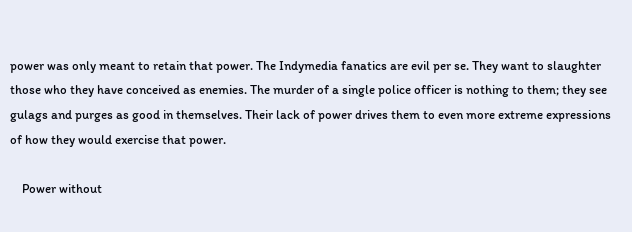power was only meant to retain that power. The Indymedia fanatics are evil per se. They want to slaughter those who they have conceived as enemies. The murder of a single police officer is nothing to them; they see gulags and purges as good in themselves. Their lack of power drives them to even more extreme expressions of how they would exercise that power.

    Power without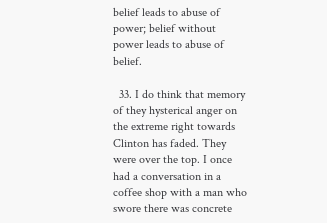belief leads to abuse of power; belief without power leads to abuse of belief.

  33. I do think that memory of they hysterical anger on the extreme right towards Clinton has faded. They were over the top. I once had a conversation in a coffee shop with a man who swore there was concrete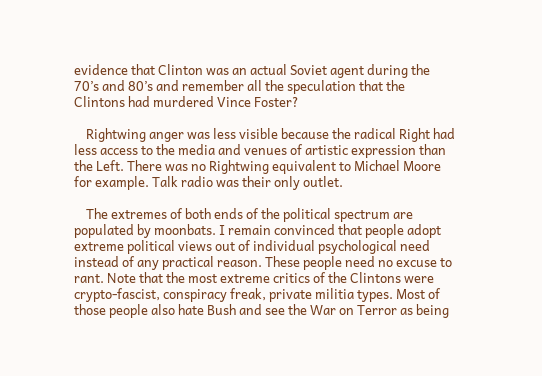evidence that Clinton was an actual Soviet agent during the 70’s and 80’s and remember all the speculation that the Clintons had murdered Vince Foster?

    Rightwing anger was less visible because the radical Right had less access to the media and venues of artistic expression than the Left. There was no Rightwing equivalent to Michael Moore for example. Talk radio was their only outlet.

    The extremes of both ends of the political spectrum are populated by moonbats. I remain convinced that people adopt extreme political views out of individual psychological need instead of any practical reason. These people need no excuse to rant. Note that the most extreme critics of the Clintons were crypto-fascist, conspiracy freak, private militia types. Most of those people also hate Bush and see the War on Terror as being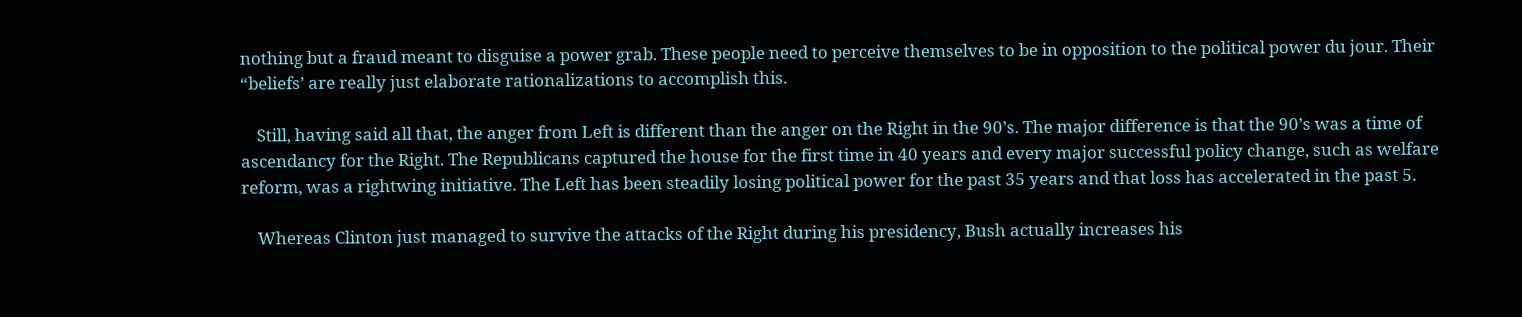nothing but a fraud meant to disguise a power grab. These people need to perceive themselves to be in opposition to the political power du jour. Their “beliefs’ are really just elaborate rationalizations to accomplish this.

    Still, having said all that, the anger from Left is different than the anger on the Right in the 90’s. The major difference is that the 90’s was a time of ascendancy for the Right. The Republicans captured the house for the first time in 40 years and every major successful policy change, such as welfare reform, was a rightwing initiative. The Left has been steadily losing political power for the past 35 years and that loss has accelerated in the past 5.

    Whereas Clinton just managed to survive the attacks of the Right during his presidency, Bush actually increases his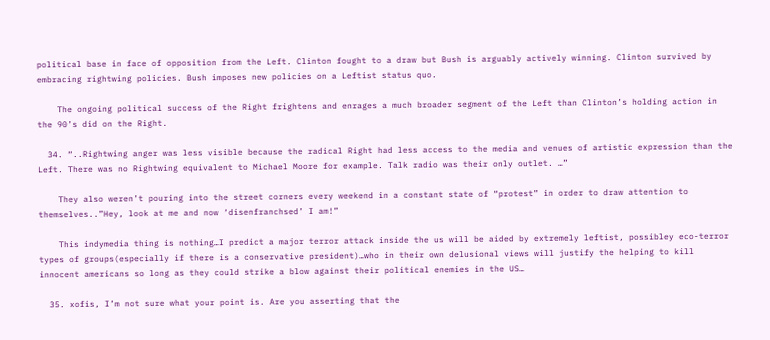political base in face of opposition from the Left. Clinton fought to a draw but Bush is arguably actively winning. Clinton survived by embracing rightwing policies. Bush imposes new policies on a Leftist status quo.

    The ongoing political success of the Right frightens and enrages a much broader segment of the Left than Clinton’s holding action in the 90’s did on the Right.

  34. “..Rightwing anger was less visible because the radical Right had less access to the media and venues of artistic expression than the Left. There was no Rightwing equivalent to Michael Moore for example. Talk radio was their only outlet. …”

    They also weren’t pouring into the street corners every weekend in a constant state of “protest” in order to draw attention to themselves..”Hey, look at me and now ‘disenfranchsed’ I am!”

    This indymedia thing is nothing…I predict a major terror attack inside the us will be aided by extremely leftist, possibley eco-terror types of groups(especially if there is a conservative president)…who in their own delusional views will justify the helping to kill innocent americans so long as they could strike a blow against their political enemies in the US…

  35. xofis, I’m not sure what your point is. Are you asserting that the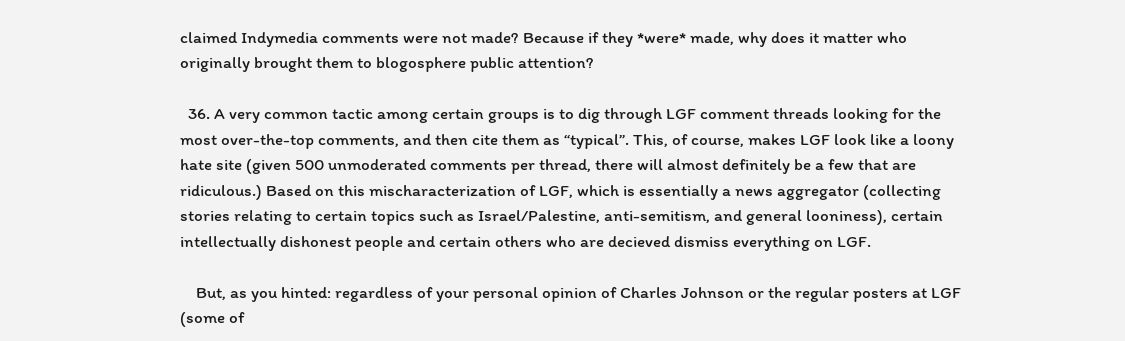claimed Indymedia comments were not made? Because if they *were* made, why does it matter who originally brought them to blogosphere public attention?

  36. A very common tactic among certain groups is to dig through LGF comment threads looking for the most over-the-top comments, and then cite them as “typical”. This, of course, makes LGF look like a loony hate site (given 500 unmoderated comments per thread, there will almost definitely be a few that are ridiculous.) Based on this mischaracterization of LGF, which is essentially a news aggregator (collecting stories relating to certain topics such as Israel/Palestine, anti-semitism, and general looniness), certain intellectually dishonest people and certain others who are decieved dismiss everything on LGF.

    But, as you hinted: regardless of your personal opinion of Charles Johnson or the regular posters at LGF (some of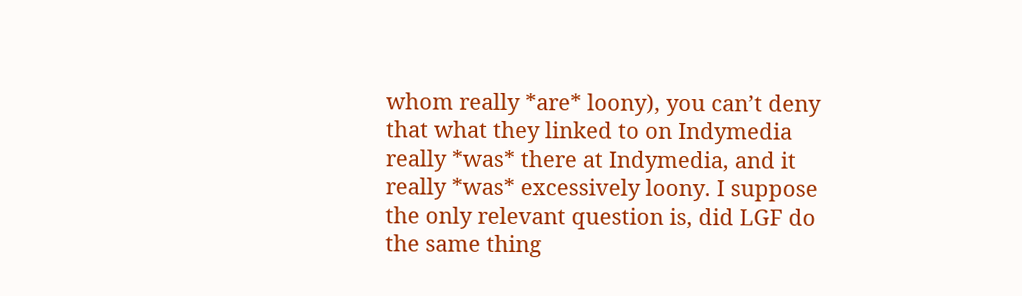whom really *are* loony), you can’t deny that what they linked to on Indymedia really *was* there at Indymedia, and it really *was* excessively loony. I suppose the only relevant question is, did LGF do the same thing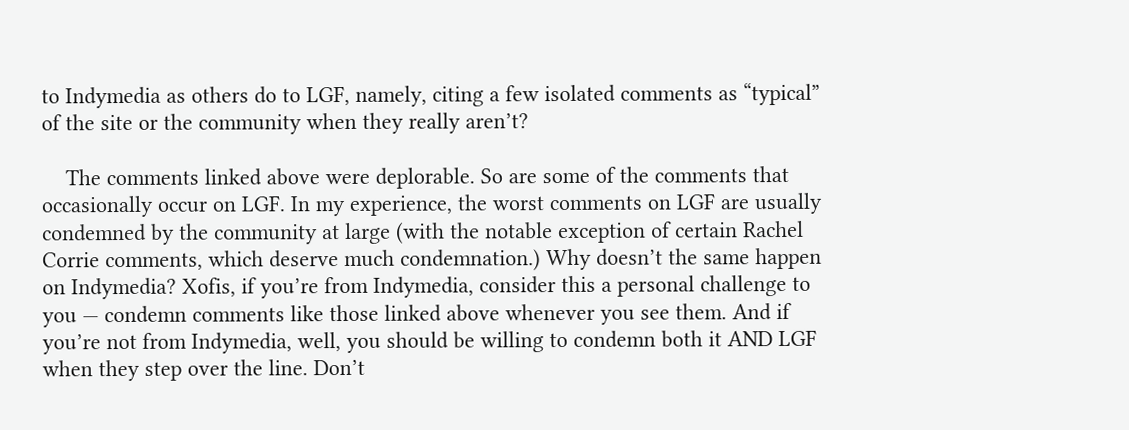to Indymedia as others do to LGF, namely, citing a few isolated comments as “typical” of the site or the community when they really aren’t?

    The comments linked above were deplorable. So are some of the comments that occasionally occur on LGF. In my experience, the worst comments on LGF are usually condemned by the community at large (with the notable exception of certain Rachel Corrie comments, which deserve much condemnation.) Why doesn’t the same happen on Indymedia? Xofis, if you’re from Indymedia, consider this a personal challenge to you — condemn comments like those linked above whenever you see them. And if you’re not from Indymedia, well, you should be willing to condemn both it AND LGF when they step over the line. Don’t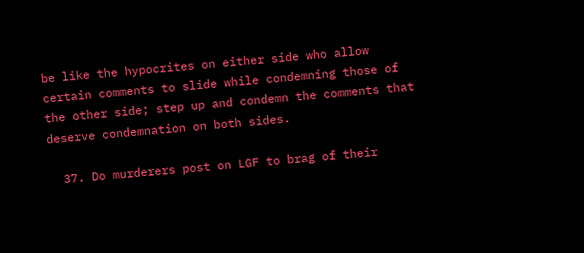be like the hypocrites on either side who allow certain comments to slide while condemning those of the other side; step up and condemn the comments that deserve condemnation on both sides.

  37. Do murderers post on LGF to brag of their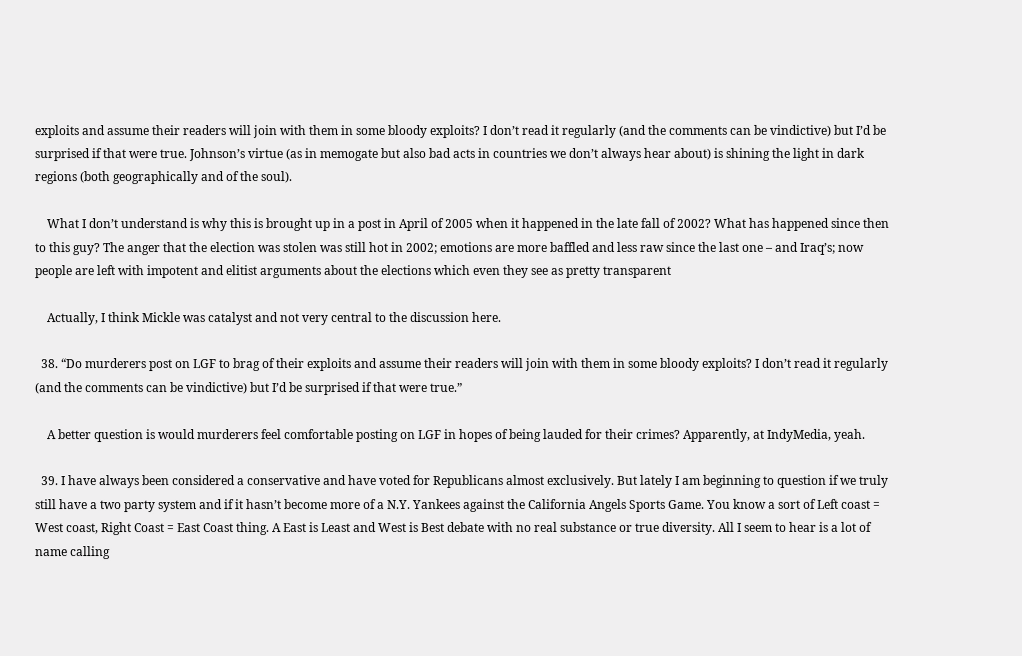exploits and assume their readers will join with them in some bloody exploits? I don’t read it regularly (and the comments can be vindictive) but I’d be surprised if that were true. Johnson’s virtue (as in memogate but also bad acts in countries we don’t always hear about) is shining the light in dark regions (both geographically and of the soul).

    What I don’t understand is why this is brought up in a post in April of 2005 when it happened in the late fall of 2002? What has happened since then to this guy? The anger that the election was stolen was still hot in 2002; emotions are more baffled and less raw since the last one – and Iraq’s; now people are left with impotent and elitist arguments about the elections which even they see as pretty transparent

    Actually, I think Mickle was catalyst and not very central to the discussion here.

  38. “Do murderers post on LGF to brag of their exploits and assume their readers will join with them in some bloody exploits? I don’t read it regularly (and the comments can be vindictive) but I’d be surprised if that were true.”

    A better question is would murderers feel comfortable posting on LGF in hopes of being lauded for their crimes? Apparently, at IndyMedia, yeah.

  39. I have always been considered a conservative and have voted for Republicans almost exclusively. But lately I am beginning to question if we truly still have a two party system and if it hasn’t become more of a N.Y. Yankees against the California Angels Sports Game. You know a sort of Left coast = West coast, Right Coast = East Coast thing. A East is Least and West is Best debate with no real substance or true diversity. All I seem to hear is a lot of name calling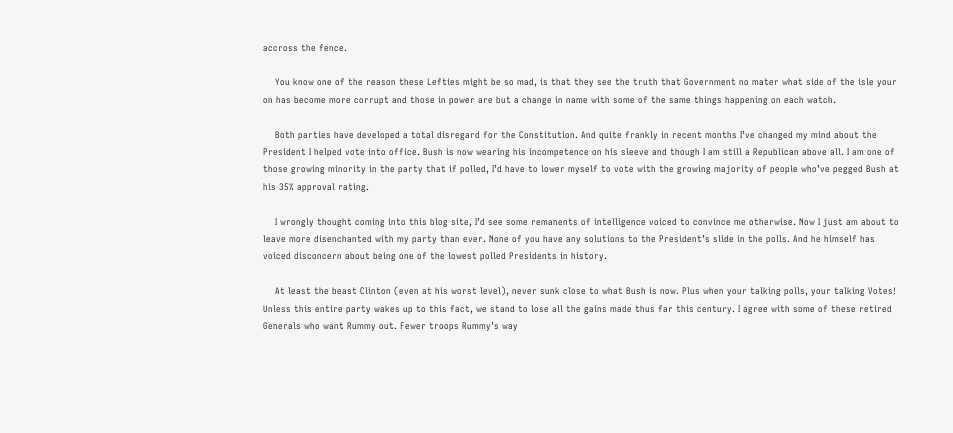accross the fence.

    You know one of the reason these Lefties might be so mad, is that they see the truth that Government no mater what side of the isle your on has become more corrupt and those in power are but a change in name with some of the same things happening on each watch.

    Both parties have developed a total disregard for the Constitution. And quite frankly in recent months I’ve changed my mind about the President I helped vote into office. Bush is now wearing his incompetence on his sleeve and though I am still a Republican above all. I am one of those growing minority in the party that if polled, I’d have to lower myself to vote with the growing majority of people who’ve pegged Bush at his 35% approval rating.

    I wrongly thought coming into this blog site, I’d see some remanents of intelligence voiced to convince me otherwise. Now I just am about to leave more disenchanted with my party than ever. None of you have any solutions to the President’s slide in the polls. And he himself has voiced disconcern about being one of the lowest polled Presidents in history.

    At least the beast Clinton (even at his worst level), never sunk close to what Bush is now. Plus when your talking polls, your talking Votes! Unless this entire party wakes up to this fact, we stand to lose all the gains made thus far this century. I agree with some of these retired Generals who want Rummy out. Fewer troops Rummy’s way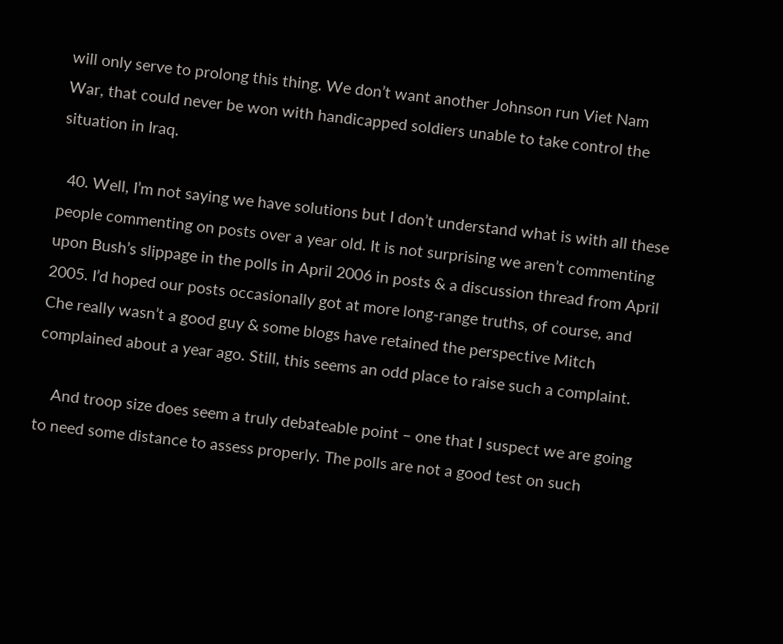will only serve to prolong this thing. We don’t want another Johnson run Viet Nam War, that could never be won with handicapped soldiers unable to take control the situation in Iraq.

  40. Well, I’m not saying we have solutions but I don’t understand what is with all these people commenting on posts over a year old. It is not surprising we aren’t commenting upon Bush’s slippage in the polls in April 2006 in posts & a discussion thread from April 2005. I’d hoped our posts occasionally got at more long-range truths, of course, and Che really wasn’t a good guy & some blogs have retained the perspective Mitch complained about a year ago. Still, this seems an odd place to raise such a complaint.

    And troop size does seem a truly debateable point – one that I suspect we are going to need some distance to assess properly. The polls are not a good test on such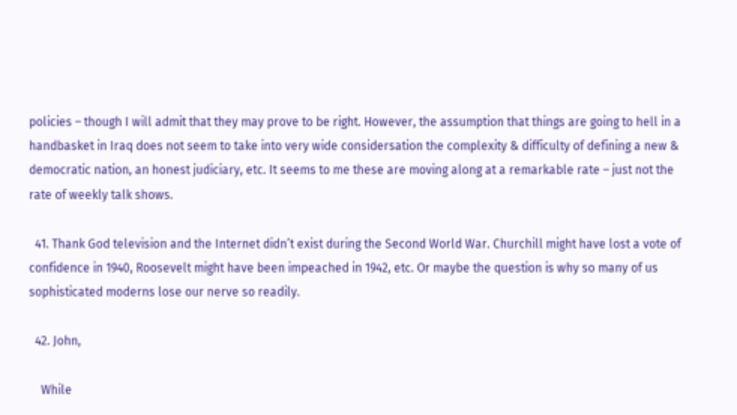policies – though I will admit that they may prove to be right. However, the assumption that things are going to hell in a handbasket in Iraq does not seem to take into very wide considersation the complexity & difficulty of defining a new & democratic nation, an honest judiciary, etc. It seems to me these are moving along at a remarkable rate – just not the rate of weekly talk shows.

  41. Thank God television and the Internet didn’t exist during the Second World War. Churchill might have lost a vote of confidence in 1940, Roosevelt might have been impeached in 1942, etc. Or maybe the question is why so many of us sophisticated moderns lose our nerve so readily.

  42. John,

    While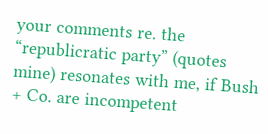your comments re. the “republicratic party” (quotes mine) resonates with me, if Bush + Co. are incompetent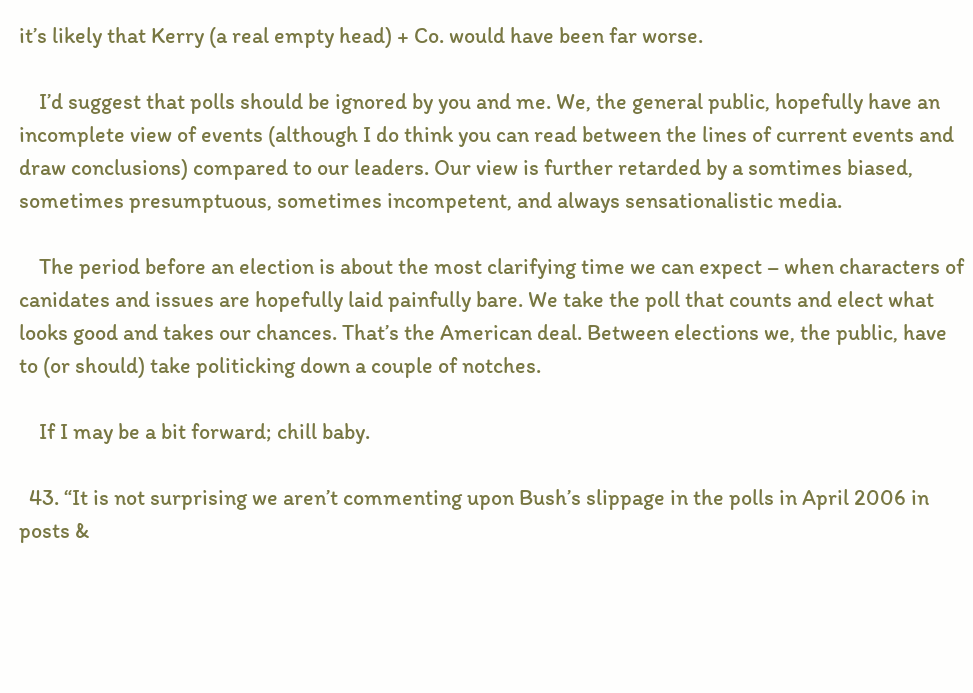it’s likely that Kerry (a real empty head) + Co. would have been far worse.

    I’d suggest that polls should be ignored by you and me. We, the general public, hopefully have an incomplete view of events (although I do think you can read between the lines of current events and draw conclusions) compared to our leaders. Our view is further retarded by a somtimes biased, sometimes presumptuous, sometimes incompetent, and always sensationalistic media.

    The period before an election is about the most clarifying time we can expect – when characters of canidates and issues are hopefully laid painfully bare. We take the poll that counts and elect what looks good and takes our chances. That’s the American deal. Between elections we, the public, have to (or should) take politicking down a couple of notches.

    If I may be a bit forward; chill baby.

  43. “It is not surprising we aren’t commenting upon Bush’s slippage in the polls in April 2006 in posts &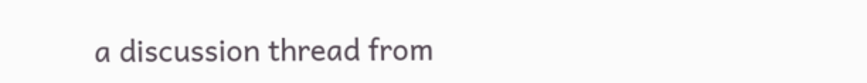a discussion thread from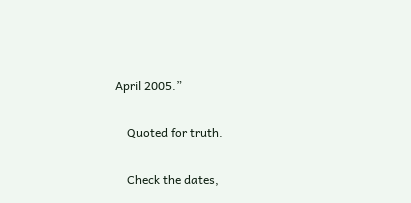April 2005.”

    Quoted for truth.

    Check the dates,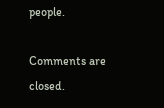people.

Comments are closed.